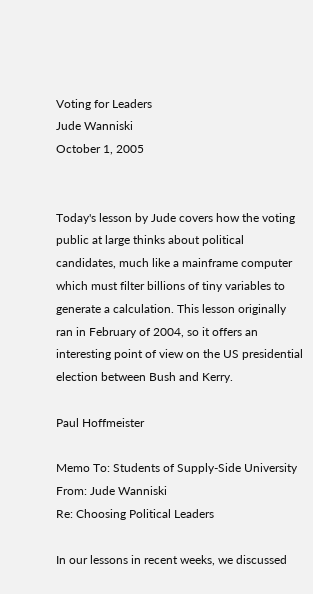Voting for Leaders
Jude Wanniski
October 1, 2005


Today's lesson by Jude covers how the voting public at large thinks about political candidates, much like a mainframe computer which must filter billions of tiny variables to generate a calculation. This lesson originally ran in February of 2004, so it offers an interesting point of view on the US presidential election between Bush and Kerry.

Paul Hoffmeister

Memo To: Students of Supply-Side University
From: Jude Wanniski
Re: Choosing Political Leaders

In our lessons in recent weeks, we discussed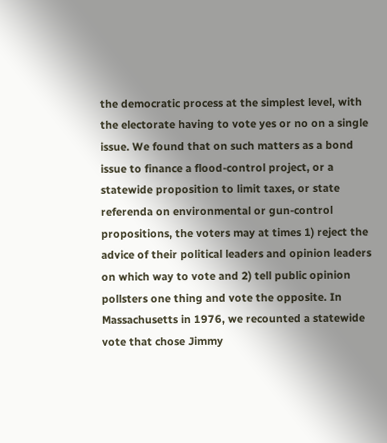the democratic process at the simplest level, with the electorate having to vote yes or no on a single issue. We found that on such matters as a bond issue to finance a flood-control project, or a statewide proposition to limit taxes, or state referenda on environmental or gun-control propositions, the voters may at times 1) reject the advice of their political leaders and opinion leaders on which way to vote and 2) tell public opinion pollsters one thing and vote the opposite. In Massachusetts in 1976, we recounted a statewide vote that chose Jimmy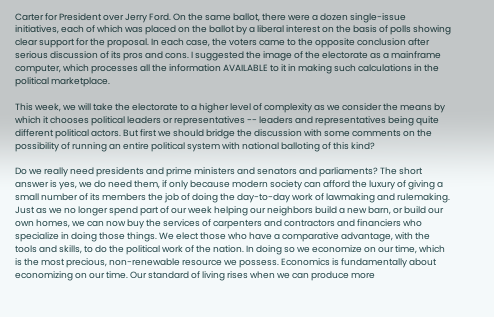Carter for President over Jerry Ford. On the same ballot, there were a dozen single-issue initiatives, each of which was placed on the ballot by a liberal interest on the basis of polls showing clear support for the proposal. In each case, the voters came to the opposite conclusion after serious discussion of its pros and cons. I suggested the image of the electorate as a mainframe computer, which processes all the information AVAILABLE to it in making such calculations in the political marketplace.

This week, we will take the electorate to a higher level of complexity as we consider the means by which it chooses political leaders or representatives -- leaders and representatives being quite different political actors. But first we should bridge the discussion with some comments on the possibility of running an entire political system with national balloting of this kind?

Do we really need presidents and prime ministers and senators and parliaments? The short answer is yes, we do need them, if only because modern society can afford the luxury of giving a small number of its members the job of doing the day-to-day work of lawmaking and rulemaking. Just as we no longer spend part of our week helping our neighbors build a new barn, or build our own homes, we can now buy the services of carpenters and contractors and financiers who specialize in doing those things. We elect those who have a comparative advantage, with the tools and skills, to do the political work of the nation. In doing so we economize on our time, which is the most precious, non-renewable resource we possess. Economics is fundamentally about economizing on our time. Our standard of living rises when we can produce more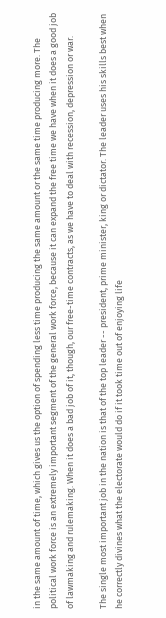in the same amount of time, which gives us the option of spending less time producing the same amount or the same time producing more. The political work force is an extremely important segment of the general work force, because it can expand the free time we have when it does a good job of lawmaking and rulemaking. When it does a bad job of it, though, our free-time contracts, as we have to deal with recession, depression or war.

The single most important job in the nation is that of the top leader -- president, prime minister, king or dictator. The leader uses his skills best when he correctly divines what the electorate would do if it took time out of enjoying life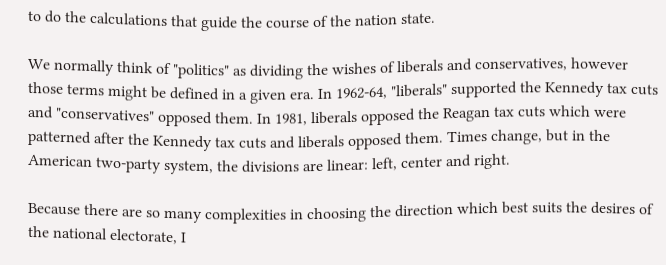to do the calculations that guide the course of the nation state.

We normally think of "politics" as dividing the wishes of liberals and conservatives, however those terms might be defined in a given era. In 1962-64, "liberals" supported the Kennedy tax cuts and "conservatives" opposed them. In 1981, liberals opposed the Reagan tax cuts which were patterned after the Kennedy tax cuts and liberals opposed them. Times change, but in the American two-party system, the divisions are linear: left, center and right.

Because there are so many complexities in choosing the direction which best suits the desires of the national electorate, I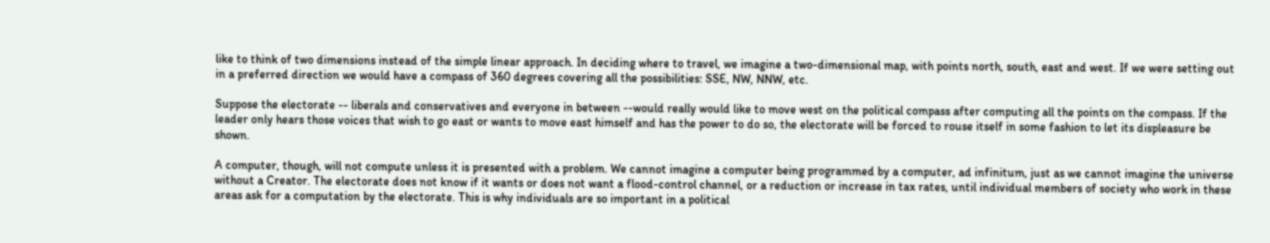like to think of two dimensions instead of the simple linear approach. In deciding where to travel, we imagine a two-dimensional map, with points north, south, east and west. If we were setting out in a preferred direction we would have a compass of 360 degrees covering all the possibilities: SSE, NW, NNW, etc.

Suppose the electorate -- liberals and conservatives and everyone in between --would really would like to move west on the political compass after computing all the points on the compass. If the leader only hears those voices that wish to go east or wants to move east himself and has the power to do so, the electorate will be forced to rouse itself in some fashion to let its displeasure be shown.

A computer, though, will not compute unless it is presented with a problem. We cannot imagine a computer being programmed by a computer, ad infinitum, just as we cannot imagine the universe without a Creator. The electorate does not know if it wants or does not want a flood-control channel, or a reduction or increase in tax rates, until individual members of society who work in these areas ask for a computation by the electorate. This is why individuals are so important in a political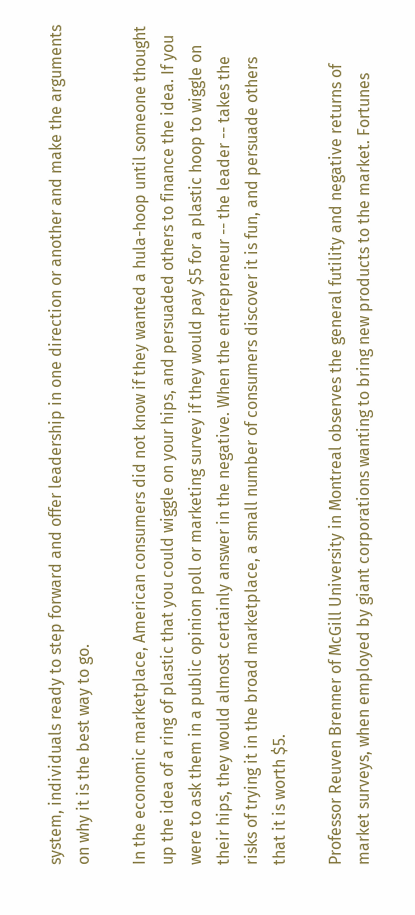system, individuals ready to step forward and offer leadership in one direction or another and make the arguments on why it is the best way to go.

In the economic marketplace, American consumers did not know if they wanted a hula-hoop until someone thought up the idea of a ring of plastic that you could wiggle on your hips, and persuaded others to finance the idea. If you were to ask them in a public opinion poll or marketing survey if they would pay $5 for a plastic hoop to wiggle on their hips, they would almost certainly answer in the negative. When the entrepreneur -- the leader -- takes the risks of trying it in the broad marketplace, a small number of consumers discover it is fun, and persuade others that it is worth $5.

Professor Reuven Brenner of McGill University in Montreal observes the general futility and negative returns of market surveys, when employed by giant corporations wanting to bring new products to the market. Fortunes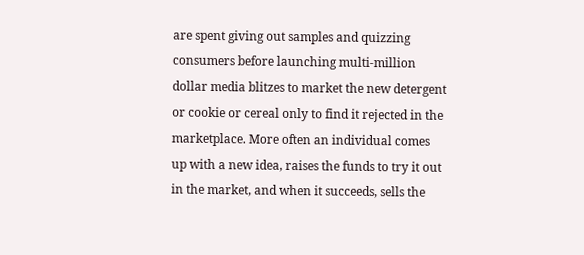are spent giving out samples and quizzing consumers before launching multi-million dollar media blitzes to market the new detergent or cookie or cereal only to find it rejected in the marketplace. More often an individual comes up with a new idea, raises the funds to try it out in the market, and when it succeeds, sells the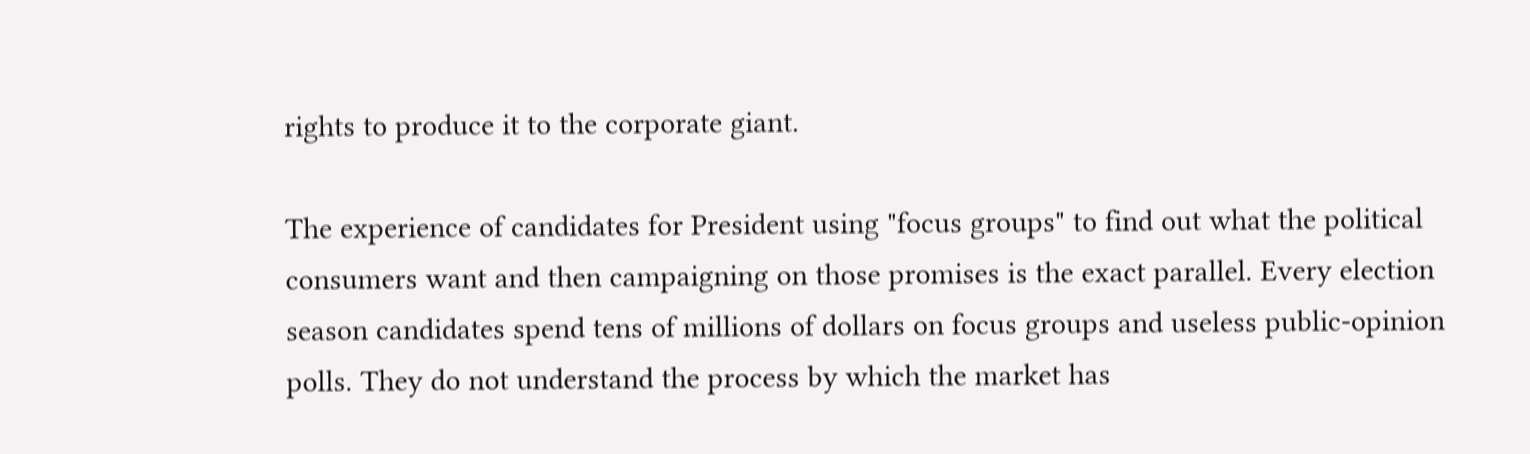rights to produce it to the corporate giant.

The experience of candidates for President using "focus groups" to find out what the political consumers want and then campaigning on those promises is the exact parallel. Every election season candidates spend tens of millions of dollars on focus groups and useless public-opinion polls. They do not understand the process by which the market has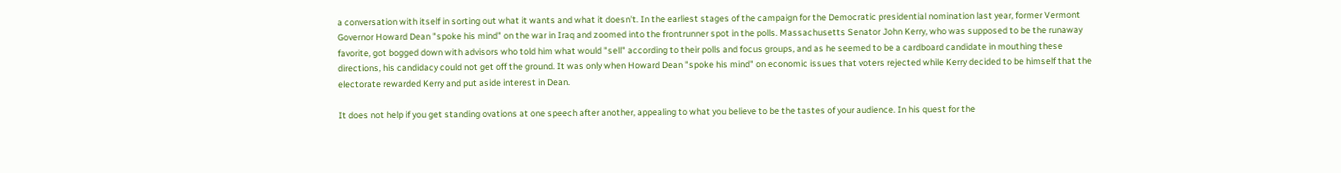a conversation with itself in sorting out what it wants and what it doesn't. In the earliest stages of the campaign for the Democratic presidential nomination last year, former Vermont Governor Howard Dean "spoke his mind" on the war in Iraq and zoomed into the frontrunner spot in the polls. Massachusetts Senator John Kerry, who was supposed to be the runaway favorite, got bogged down with advisors who told him what would "sell" according to their polls and focus groups, and as he seemed to be a cardboard candidate in mouthing these directions, his candidacy could not get off the ground. It was only when Howard Dean "spoke his mind" on economic issues that voters rejected while Kerry decided to be himself that the electorate rewarded Kerry and put aside interest in Dean.

It does not help if you get standing ovations at one speech after another, appealing to what you believe to be the tastes of your audience. In his quest for the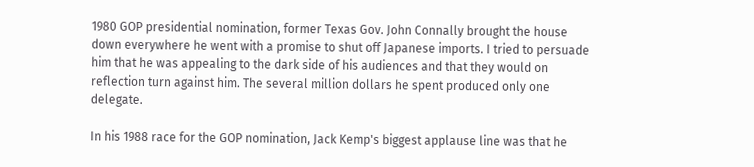1980 GOP presidential nomination, former Texas Gov. John Connally brought the house down everywhere he went with a promise to shut off Japanese imports. I tried to persuade him that he was appealing to the dark side of his audiences and that they would on reflection turn against him. The several million dollars he spent produced only one delegate.

In his 1988 race for the GOP nomination, Jack Kemp's biggest applause line was that he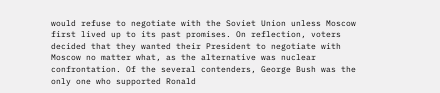would refuse to negotiate with the Soviet Union unless Moscow first lived up to its past promises. On reflection, voters decided that they wanted their President to negotiate with Moscow no matter what, as the alternative was nuclear confrontation. Of the several contenders, George Bush was the only one who supported Ronald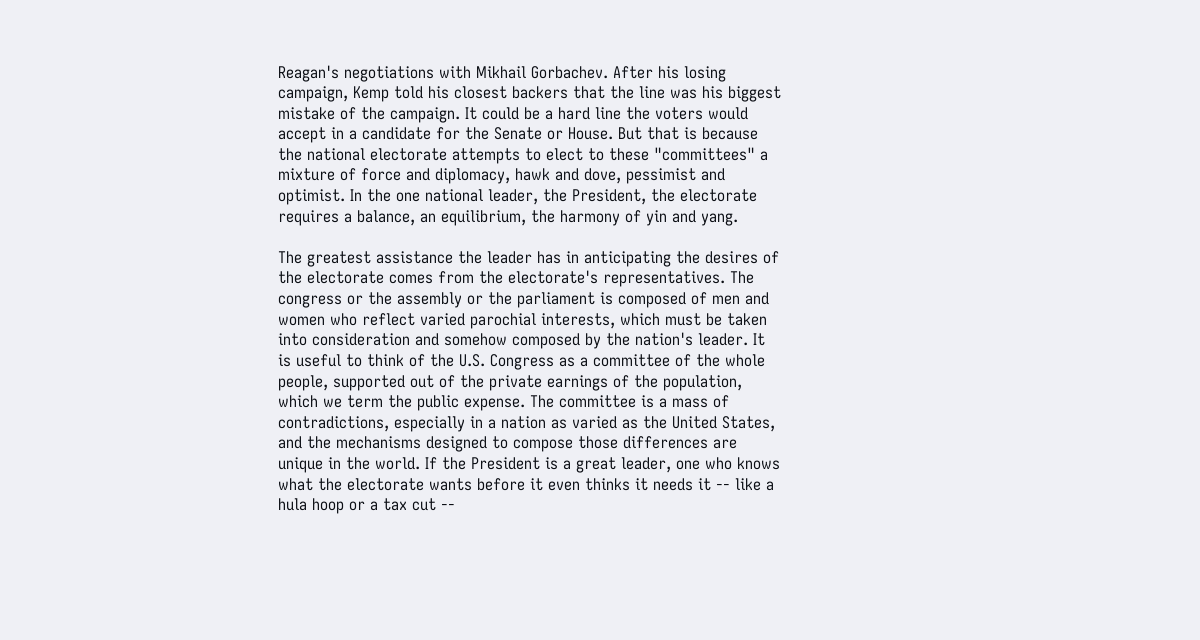Reagan's negotiations with Mikhail Gorbachev. After his losing campaign, Kemp told his closest backers that the line was his biggest mistake of the campaign. It could be a hard line the voters would accept in a candidate for the Senate or House. But that is because the national electorate attempts to elect to these "committees" a mixture of force and diplomacy, hawk and dove, pessimist and optimist. In the one national leader, the President, the electorate requires a balance, an equilibrium, the harmony of yin and yang.

The greatest assistance the leader has in anticipating the desires of the electorate comes from the electorate's representatives. The congress or the assembly or the parliament is composed of men and women who reflect varied parochial interests, which must be taken into consideration and somehow composed by the nation's leader. It is useful to think of the U.S. Congress as a committee of the whole people, supported out of the private earnings of the population, which we term the public expense. The committee is a mass of contradictions, especially in a nation as varied as the United States, and the mechanisms designed to compose those differences are unique in the world. If the President is a great leader, one who knows what the electorate wants before it even thinks it needs it -- like a hula hoop or a tax cut --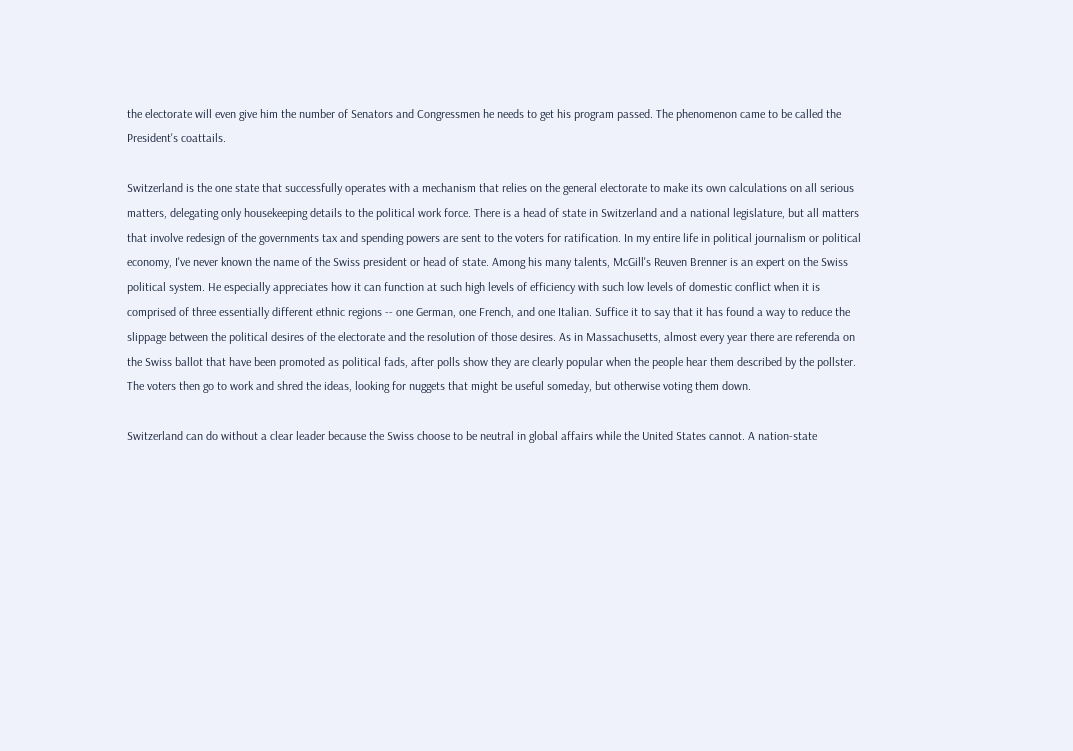the electorate will even give him the number of Senators and Congressmen he needs to get his program passed. The phenomenon came to be called the President's coattails.

Switzerland is the one state that successfully operates with a mechanism that relies on the general electorate to make its own calculations on all serious matters, delegating only housekeeping details to the political work force. There is a head of state in Switzerland and a national legislature, but all matters that involve redesign of the governments tax and spending powers are sent to the voters for ratification. In my entire life in political journalism or political economy, I've never known the name of the Swiss president or head of state. Among his many talents, McGill's Reuven Brenner is an expert on the Swiss political system. He especially appreciates how it can function at such high levels of efficiency with such low levels of domestic conflict when it is comprised of three essentially different ethnic regions -- one German, one French, and one Italian. Suffice it to say that it has found a way to reduce the slippage between the political desires of the electorate and the resolution of those desires. As in Massachusetts, almost every year there are referenda on the Swiss ballot that have been promoted as political fads, after polls show they are clearly popular when the people hear them described by the pollster. The voters then go to work and shred the ideas, looking for nuggets that might be useful someday, but otherwise voting them down.

Switzerland can do without a clear leader because the Swiss choose to be neutral in global affairs while the United States cannot. A nation-state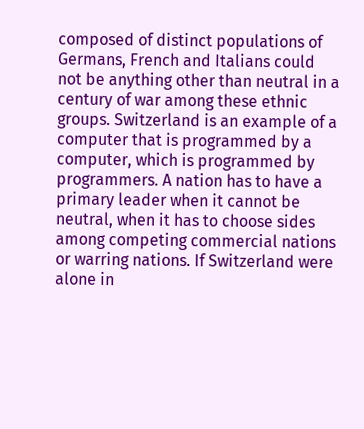composed of distinct populations of Germans, French and Italians could not be anything other than neutral in a century of war among these ethnic groups. Switzerland is an example of a computer that is programmed by a computer, which is programmed by programmers. A nation has to have a primary leader when it cannot be neutral, when it has to choose sides among competing commercial nations or warring nations. If Switzerland were alone in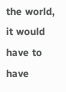the world, it would have to have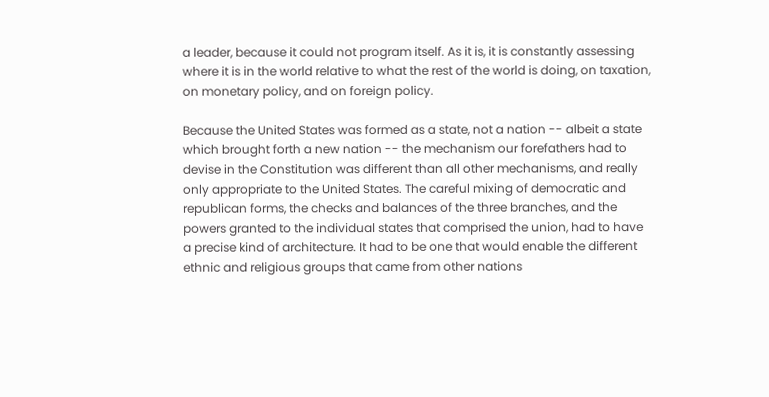a leader, because it could not program itself. As it is, it is constantly assessing where it is in the world relative to what the rest of the world is doing, on taxation, on monetary policy, and on foreign policy.

Because the United States was formed as a state, not a nation -- albeit a state which brought forth a new nation -- the mechanism our forefathers had to devise in the Constitution was different than all other mechanisms, and really only appropriate to the United States. The careful mixing of democratic and republican forms, the checks and balances of the three branches, and the powers granted to the individual states that comprised the union, had to have a precise kind of architecture. It had to be one that would enable the different ethnic and religious groups that came from other nations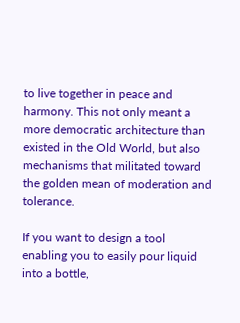to live together in peace and harmony. This not only meant a more democratic architecture than existed in the Old World, but also mechanisms that militated toward the golden mean of moderation and tolerance.

If you want to design a tool enabling you to easily pour liquid into a bottle,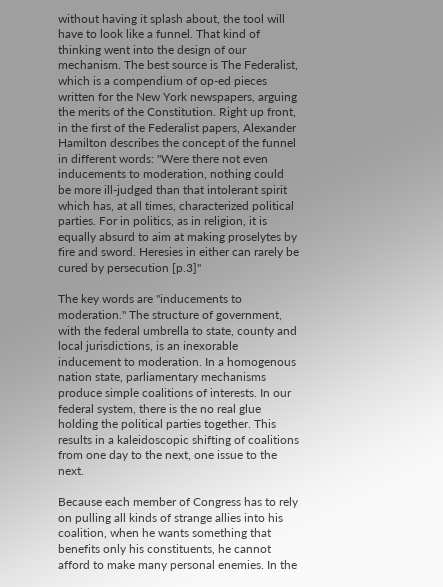without having it splash about, the tool will have to look like a funnel. That kind of thinking went into the design of our mechanism. The best source is The Federalist, which is a compendium of op-ed pieces written for the New York newspapers, arguing the merits of the Constitution. Right up front, in the first of the Federalist papers, Alexander Hamilton describes the concept of the funnel in different words: "Were there not even inducements to moderation, nothing could be more ill-judged than that intolerant spirit which has, at all times, characterized political parties. For in politics, as in religion, it is equally absurd to aim at making proselytes by fire and sword. Heresies in either can rarely be cured by persecution [p.3]"

The key words are "inducements to moderation." The structure of government, with the federal umbrella to state, county and local jurisdictions, is an inexorable inducement to moderation. In a homogenous nation state, parliamentary mechanisms produce simple coalitions of interests. In our federal system, there is the no real glue holding the political parties together. This results in a kaleidoscopic shifting of coalitions from one day to the next, one issue to the next.

Because each member of Congress has to rely on pulling all kinds of strange allies into his coalition, when he wants something that benefits only his constituents, he cannot afford to make many personal enemies. In the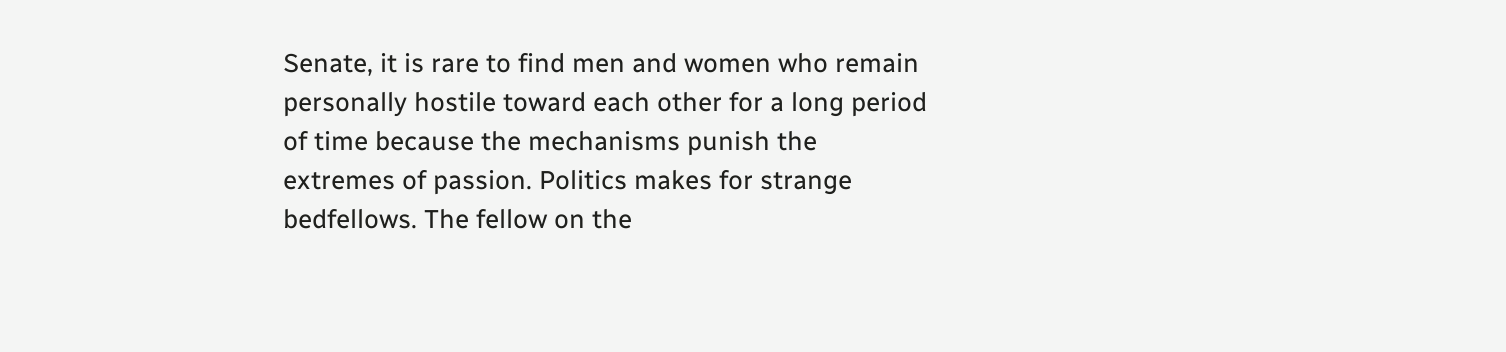Senate, it is rare to find men and women who remain personally hostile toward each other for a long period of time because the mechanisms punish the extremes of passion. Politics makes for strange bedfellows. The fellow on the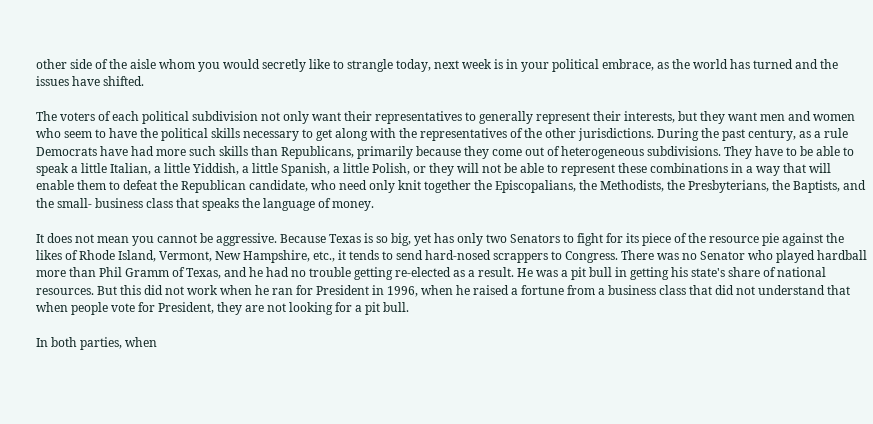other side of the aisle whom you would secretly like to strangle today, next week is in your political embrace, as the world has turned and the issues have shifted.

The voters of each political subdivision not only want their representatives to generally represent their interests, but they want men and women who seem to have the political skills necessary to get along with the representatives of the other jurisdictions. During the past century, as a rule Democrats have had more such skills than Republicans, primarily because they come out of heterogeneous subdivisions. They have to be able to speak a little Italian, a little Yiddish, a little Spanish, a little Polish, or they will not be able to represent these combinations in a way that will enable them to defeat the Republican candidate, who need only knit together the Episcopalians, the Methodists, the Presbyterians, the Baptists, and the small- business class that speaks the language of money.

It does not mean you cannot be aggressive. Because Texas is so big, yet has only two Senators to fight for its piece of the resource pie against the likes of Rhode Island, Vermont, New Hampshire, etc., it tends to send hard-nosed scrappers to Congress. There was no Senator who played hardball more than Phil Gramm of Texas, and he had no trouble getting re-elected as a result. He was a pit bull in getting his state's share of national resources. But this did not work when he ran for President in 1996, when he raised a fortune from a business class that did not understand that when people vote for President, they are not looking for a pit bull.

In both parties, when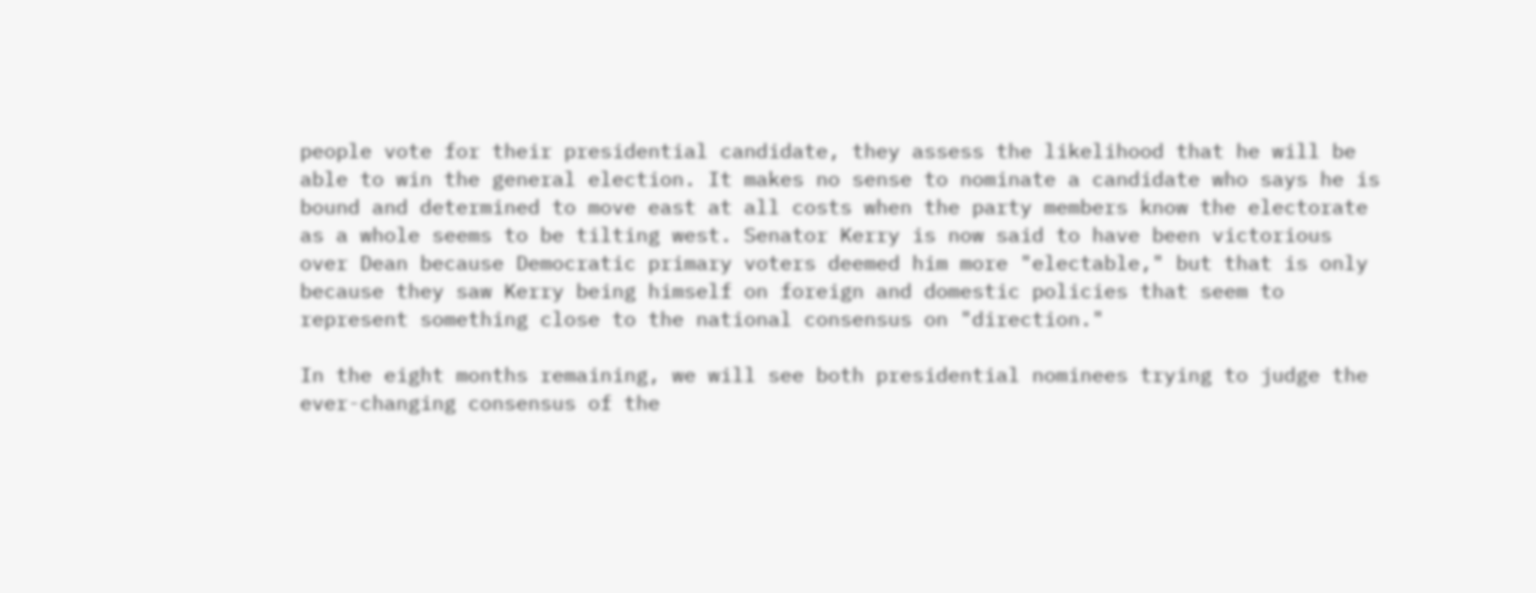people vote for their presidential candidate, they assess the likelihood that he will be able to win the general election. It makes no sense to nominate a candidate who says he is bound and determined to move east at all costs when the party members know the electorate as a whole seems to be tilting west. Senator Kerry is now said to have been victorious over Dean because Democratic primary voters deemed him more "electable," but that is only because they saw Kerry being himself on foreign and domestic policies that seem to represent something close to the national consensus on "direction."

In the eight months remaining, we will see both presidential nominees trying to judge the ever-changing consensus of the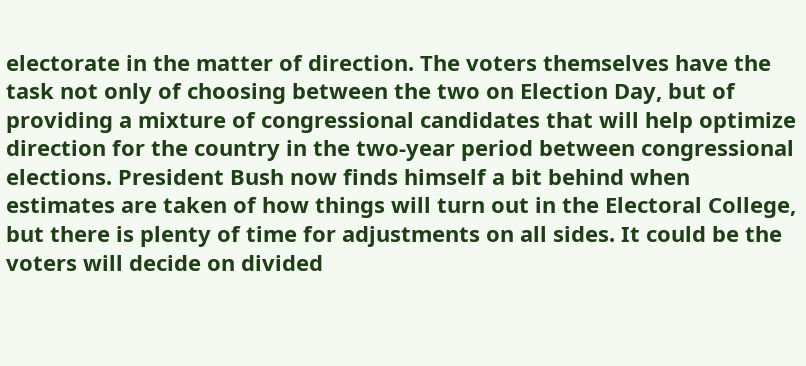electorate in the matter of direction. The voters themselves have the task not only of choosing between the two on Election Day, but of providing a mixture of congressional candidates that will help optimize direction for the country in the two-year period between congressional elections. President Bush now finds himself a bit behind when estimates are taken of how things will turn out in the Electoral College, but there is plenty of time for adjustments on all sides. It could be the voters will decide on divided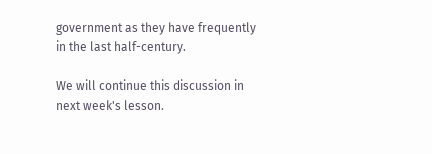government as they have frequently in the last half-century.

We will continue this discussion in next week's lesson.